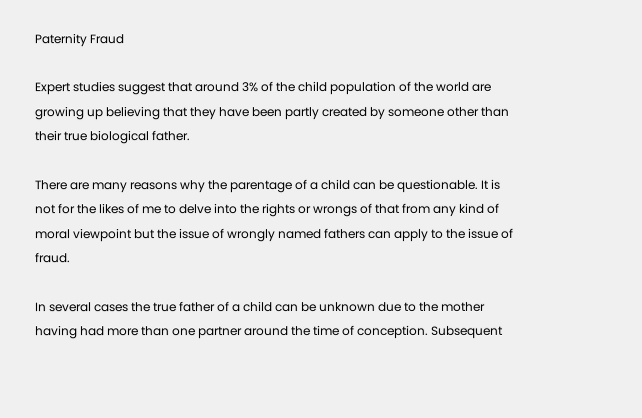Paternity Fraud

Expert studies suggest that around 3% of the child population of the world are growing up believing that they have been partly created by someone other than their true biological father.

There are many reasons why the parentage of a child can be questionable. It is not for the likes of me to delve into the rights or wrongs of that from any kind of moral viewpoint but the issue of wrongly named fathers can apply to the issue of fraud.

In several cases the true father of a child can be unknown due to the mother having had more than one partner around the time of conception. Subsequent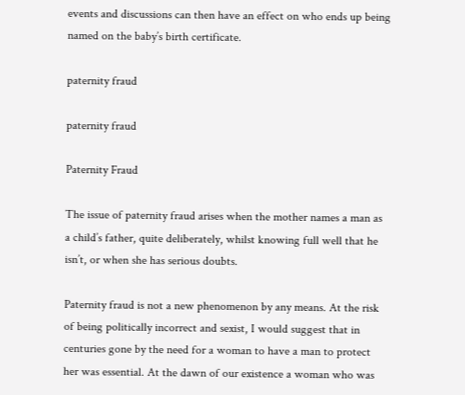events and discussions can then have an effect on who ends up being named on the baby’s birth certificate.

paternity fraud

paternity fraud

Paternity Fraud

The issue of paternity fraud arises when the mother names a man as a child’s father, quite deliberately, whilst knowing full well that he isn’t, or when she has serious doubts.

Paternity fraud is not a new phenomenon by any means. At the risk of being politically incorrect and sexist, I would suggest that in centuries gone by the need for a woman to have a man to protect her was essential. At the dawn of our existence a woman who was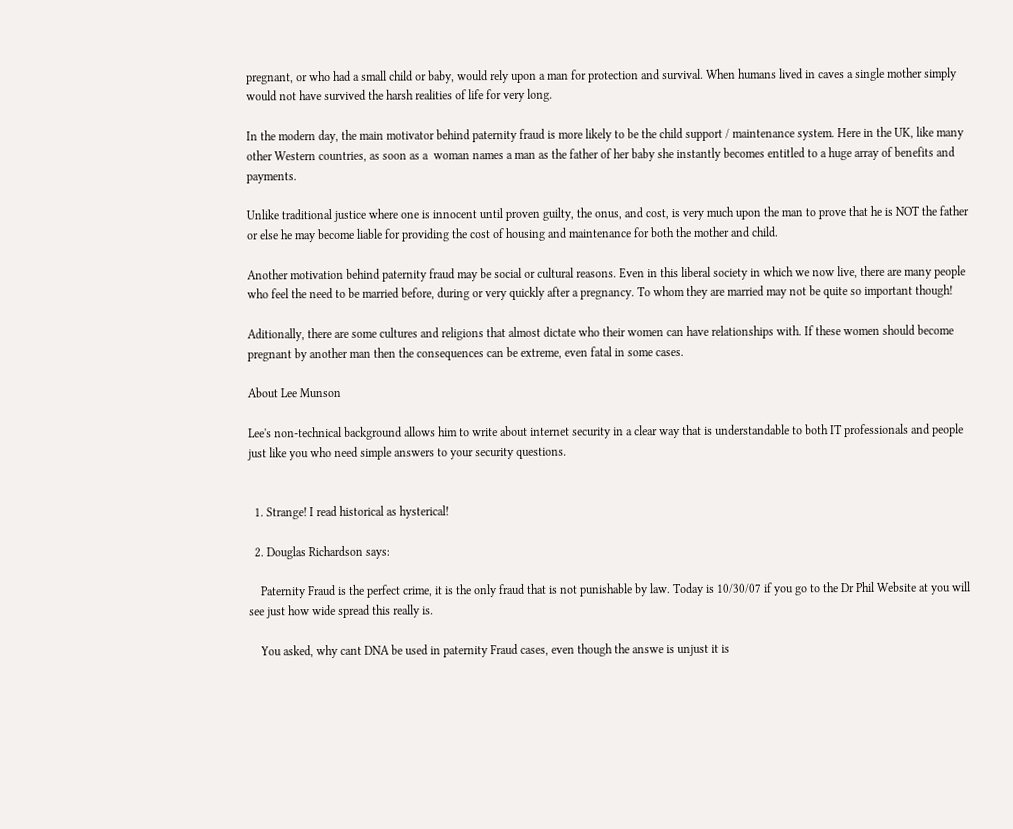pregnant, or who had a small child or baby, would rely upon a man for protection and survival. When humans lived in caves a single mother simply would not have survived the harsh realities of life for very long.

In the modern day, the main motivator behind paternity fraud is more likely to be the child support / maintenance system. Here in the UK, like many other Western countries, as soon as a  woman names a man as the father of her baby she instantly becomes entitled to a huge array of benefits and payments.

Unlike traditional justice where one is innocent until proven guilty, the onus, and cost, is very much upon the man to prove that he is NOT the father or else he may become liable for providing the cost of housing and maintenance for both the mother and child.

Another motivation behind paternity fraud may be social or cultural reasons. Even in this liberal society in which we now live, there are many people who feel the need to be married before, during or very quickly after a pregnancy. To whom they are married may not be quite so important though!

Aditionally, there are some cultures and religions that almost dictate who their women can have relationships with. If these women should become pregnant by another man then the consequences can be extreme, even fatal in some cases.

About Lee Munson

Lee's non-technical background allows him to write about internet security in a clear way that is understandable to both IT professionals and people just like you who need simple answers to your security questions.


  1. Strange! I read historical as hysterical!

  2. Douglas Richardson says:

    Paternity Fraud is the perfect crime, it is the only fraud that is not punishable by law. Today is 10/30/07 if you go to the Dr Phil Website at you will see just how wide spread this really is.

    You asked, why cant DNA be used in paternity Fraud cases, even though the answe is unjust it is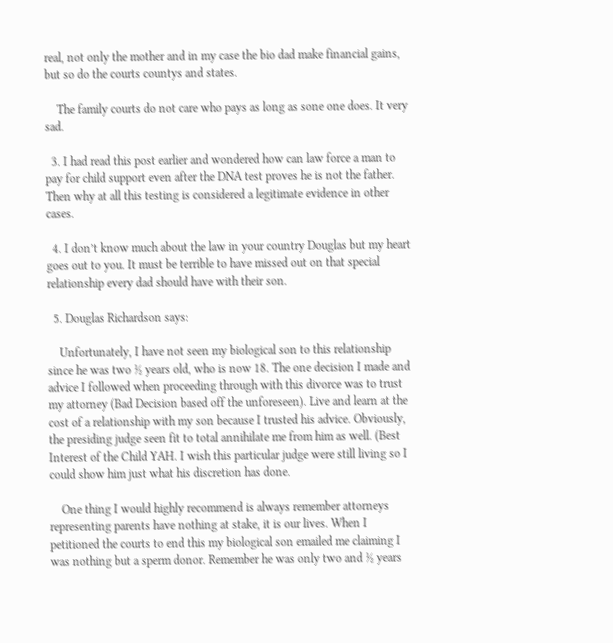real, not only the mother and in my case the bio dad make financial gains, but so do the courts countys and states.

    The family courts do not care who pays as long as sone one does. It very sad.

  3. I had read this post earlier and wondered how can law force a man to pay for child support even after the DNA test proves he is not the father. Then why at all this testing is considered a legitimate evidence in other cases.

  4. I don’t know much about the law in your country Douglas but my heart goes out to you. It must be terrible to have missed out on that special relationship every dad should have with their son.

  5. Douglas Richardson says:

    Unfortunately, I have not seen my biological son to this relationship since he was two ½ years old, who is now 18. The one decision I made and advice I followed when proceeding through with this divorce was to trust my attorney (Bad Decision based off the unforeseen). Live and learn at the cost of a relationship with my son because I trusted his advice. Obviously, the presiding judge seen fit to total annihilate me from him as well. (Best Interest of the Child YAH. I wish this particular judge were still living so I could show him just what his discretion has done.

    One thing I would highly recommend is always remember attorneys representing parents have nothing at stake, it is our lives. When I petitioned the courts to end this my biological son emailed me claiming I was nothing but a sperm donor. Remember he was only two and ½ years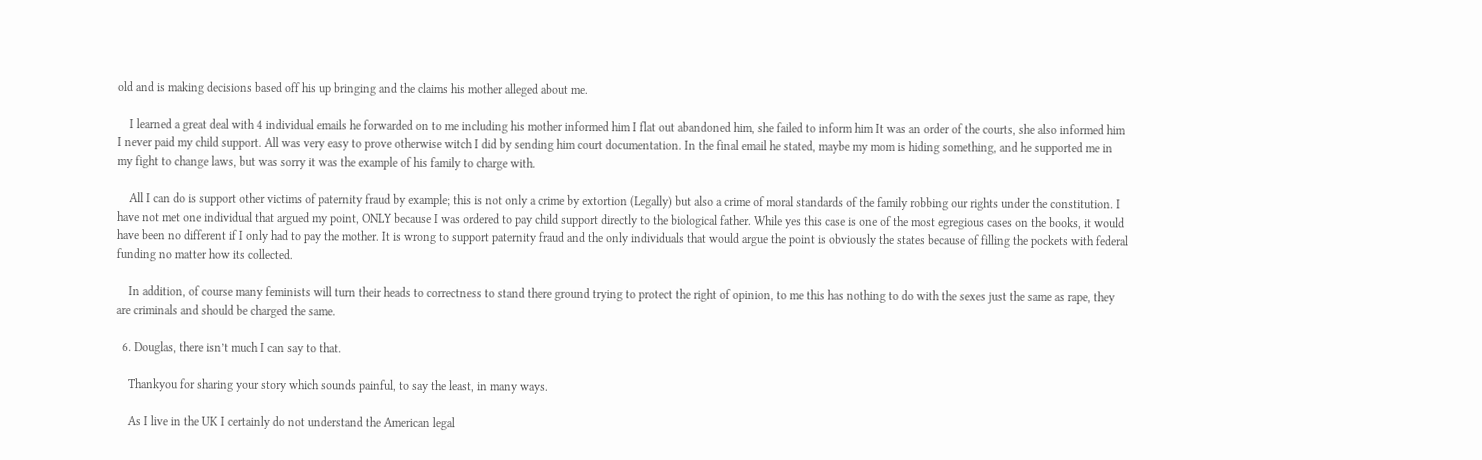old and is making decisions based off his up bringing and the claims his mother alleged about me.

    I learned a great deal with 4 individual emails he forwarded on to me including his mother informed him I flat out abandoned him, she failed to inform him It was an order of the courts, she also informed him I never paid my child support. All was very easy to prove otherwise witch I did by sending him court documentation. In the final email he stated, maybe my mom is hiding something, and he supported me in my fight to change laws, but was sorry it was the example of his family to charge with.

    All I can do is support other victims of paternity fraud by example; this is not only a crime by extortion (Legally) but also a crime of moral standards of the family robbing our rights under the constitution. I have not met one individual that argued my point, ONLY because I was ordered to pay child support directly to the biological father. While yes this case is one of the most egregious cases on the books, it would have been no different if I only had to pay the mother. It is wrong to support paternity fraud and the only individuals that would argue the point is obviously the states because of filling the pockets with federal funding no matter how its collected.

    In addition, of course many feminists will turn their heads to correctness to stand there ground trying to protect the right of opinion, to me this has nothing to do with the sexes just the same as rape, they are criminals and should be charged the same.

  6. Douglas, there isn’t much I can say to that.

    Thankyou for sharing your story which sounds painful, to say the least, in many ways.

    As I live in the UK I certainly do not understand the American legal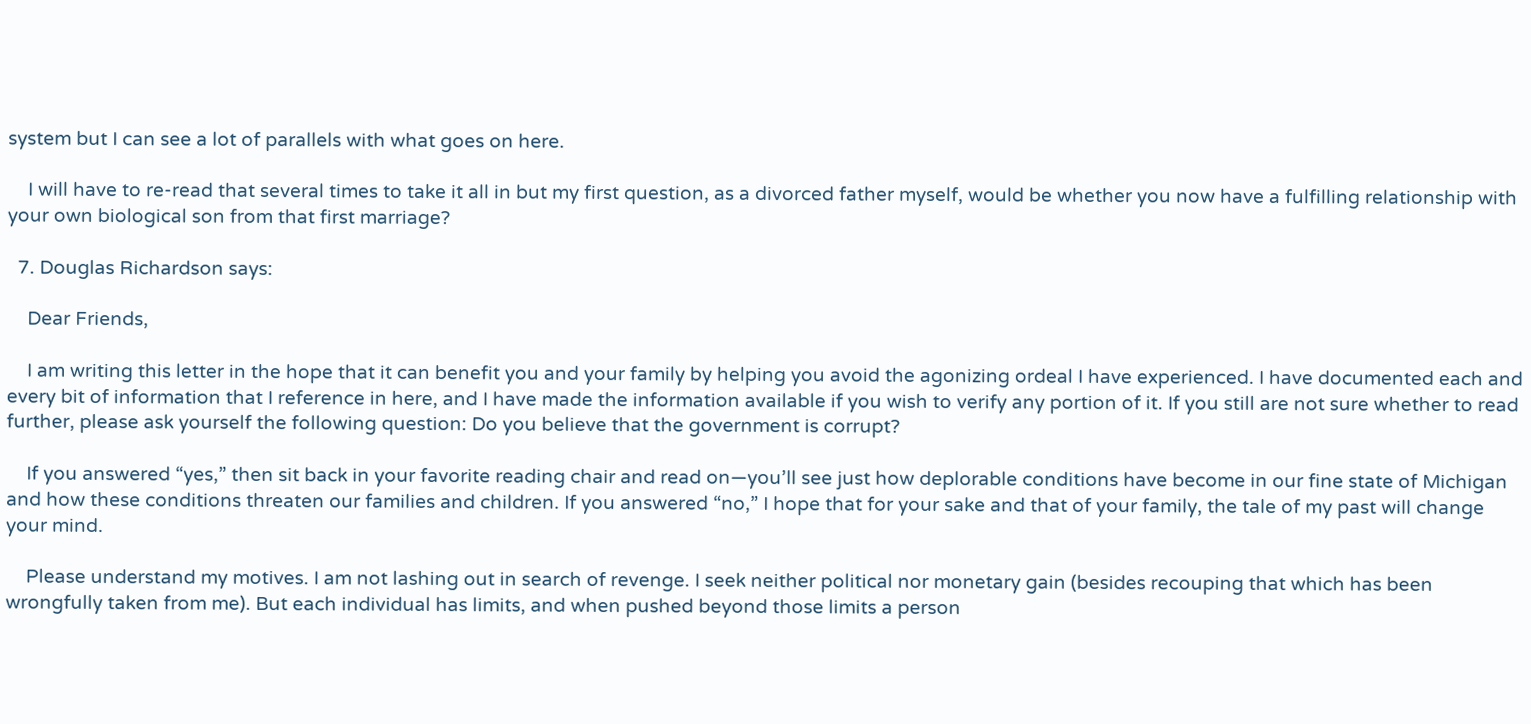system but I can see a lot of parallels with what goes on here.

    I will have to re-read that several times to take it all in but my first question, as a divorced father myself, would be whether you now have a fulfilling relationship with your own biological son from that first marriage?

  7. Douglas Richardson says:

    Dear Friends,

    I am writing this letter in the hope that it can benefit you and your family by helping you avoid the agonizing ordeal I have experienced. I have documented each and every bit of information that I reference in here, and I have made the information available if you wish to verify any portion of it. If you still are not sure whether to read further, please ask yourself the following question: Do you believe that the government is corrupt?

    If you answered “yes,” then sit back in your favorite reading chair and read on—you’ll see just how deplorable conditions have become in our fine state of Michigan and how these conditions threaten our families and children. If you answered “no,” I hope that for your sake and that of your family, the tale of my past will change your mind.

    Please understand my motives. I am not lashing out in search of revenge. I seek neither political nor monetary gain (besides recouping that which has been wrongfully taken from me). But each individual has limits, and when pushed beyond those limits a person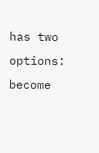has two options: become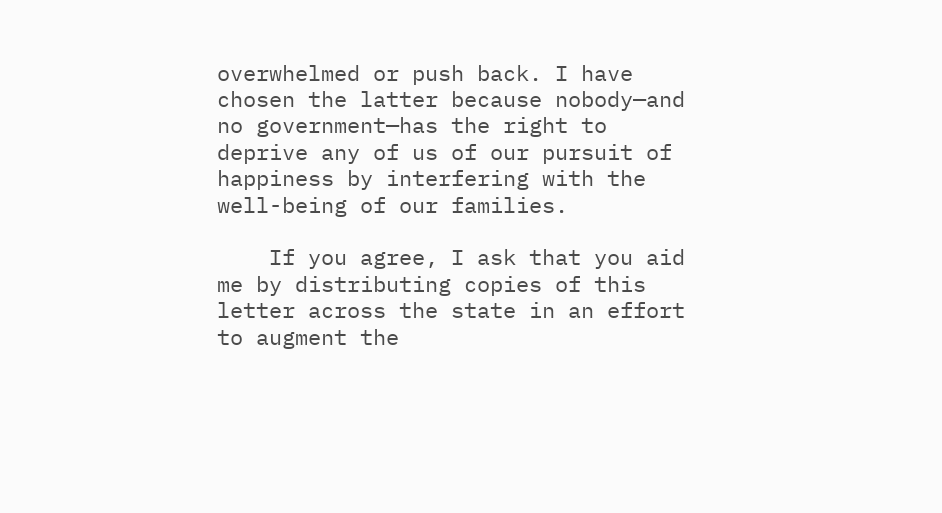overwhelmed or push back. I have chosen the latter because nobody—and no government—has the right to deprive any of us of our pursuit of happiness by interfering with the well-being of our families.

    If you agree, I ask that you aid me by distributing copies of this letter across the state in an effort to augment the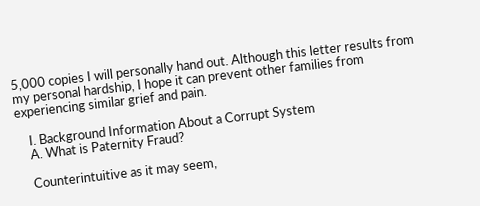5,000 copies I will personally hand out. Although this letter results from my personal hardship, I hope it can prevent other families from experiencing similar grief and pain.

    I. Background Information About a Corrupt System
    A. What is Paternity Fraud?

    Counterintuitive as it may seem,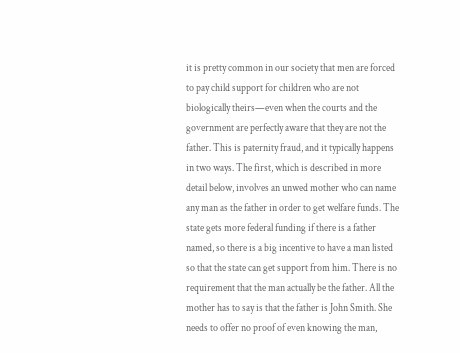it is pretty common in our society that men are forced to pay child support for children who are not biologically theirs—even when the courts and the government are perfectly aware that they are not the father. This is paternity fraud, and it typically happens in two ways. The first, which is described in more detail below, involves an unwed mother who can name any man as the father in order to get welfare funds. The state gets more federal funding if there is a father named, so there is a big incentive to have a man listed so that the state can get support from him. There is no requirement that the man actually be the father. All the mother has to say is that the father is John Smith. She needs to offer no proof of even knowing the man,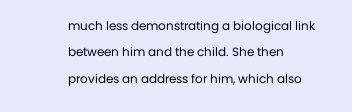much less demonstrating a biological link between him and the child. She then provides an address for him, which also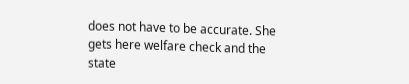does not have to be accurate. She gets here welfare check and the state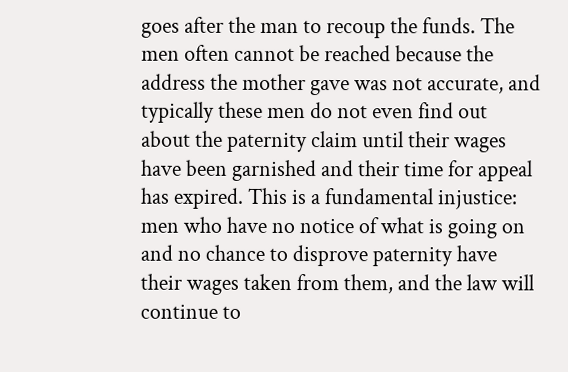goes after the man to recoup the funds. The men often cannot be reached because the address the mother gave was not accurate, and typically these men do not even find out about the paternity claim until their wages have been garnished and their time for appeal has expired. This is a fundamental injustice: men who have no notice of what is going on and no chance to disprove paternity have their wages taken from them, and the law will continue to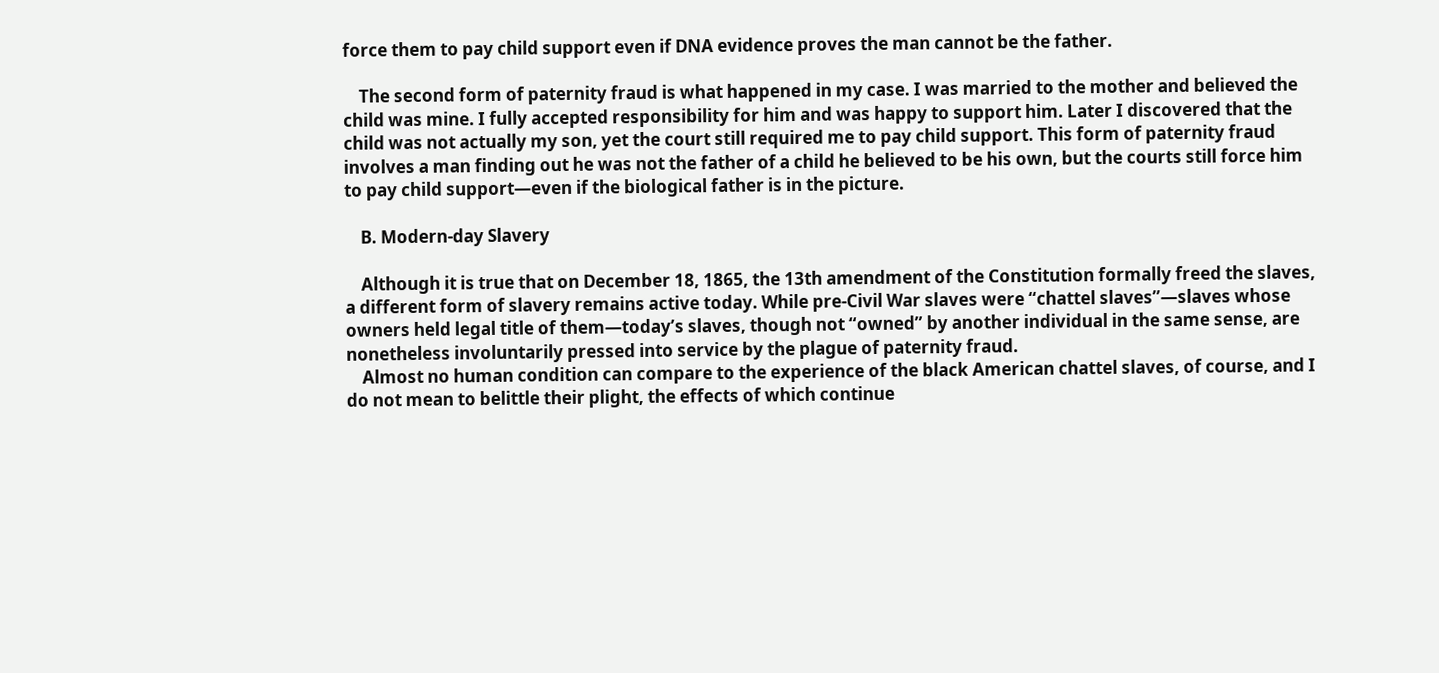force them to pay child support even if DNA evidence proves the man cannot be the father.

    The second form of paternity fraud is what happened in my case. I was married to the mother and believed the child was mine. I fully accepted responsibility for him and was happy to support him. Later I discovered that the child was not actually my son, yet the court still required me to pay child support. This form of paternity fraud involves a man finding out he was not the father of a child he believed to be his own, but the courts still force him to pay child support—even if the biological father is in the picture.

    B. Modern-day Slavery

    Although it is true that on December 18, 1865, the 13th amendment of the Constitution formally freed the slaves, a different form of slavery remains active today. While pre-Civil War slaves were “chattel slaves”—slaves whose owners held legal title of them—today’s slaves, though not “owned” by another individual in the same sense, are nonetheless involuntarily pressed into service by the plague of paternity fraud.
    Almost no human condition can compare to the experience of the black American chattel slaves, of course, and I do not mean to belittle their plight, the effects of which continue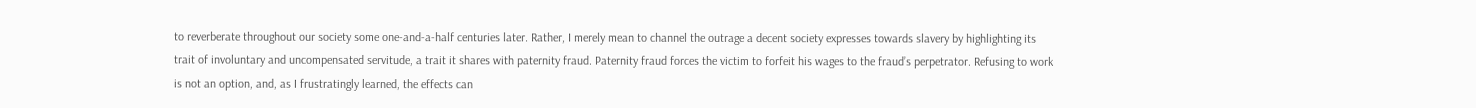to reverberate throughout our society some one-and-a-half centuries later. Rather, I merely mean to channel the outrage a decent society expresses towards slavery by highlighting its trait of involuntary and uncompensated servitude, a trait it shares with paternity fraud. Paternity fraud forces the victim to forfeit his wages to the fraud’s perpetrator. Refusing to work is not an option, and, as I frustratingly learned, the effects can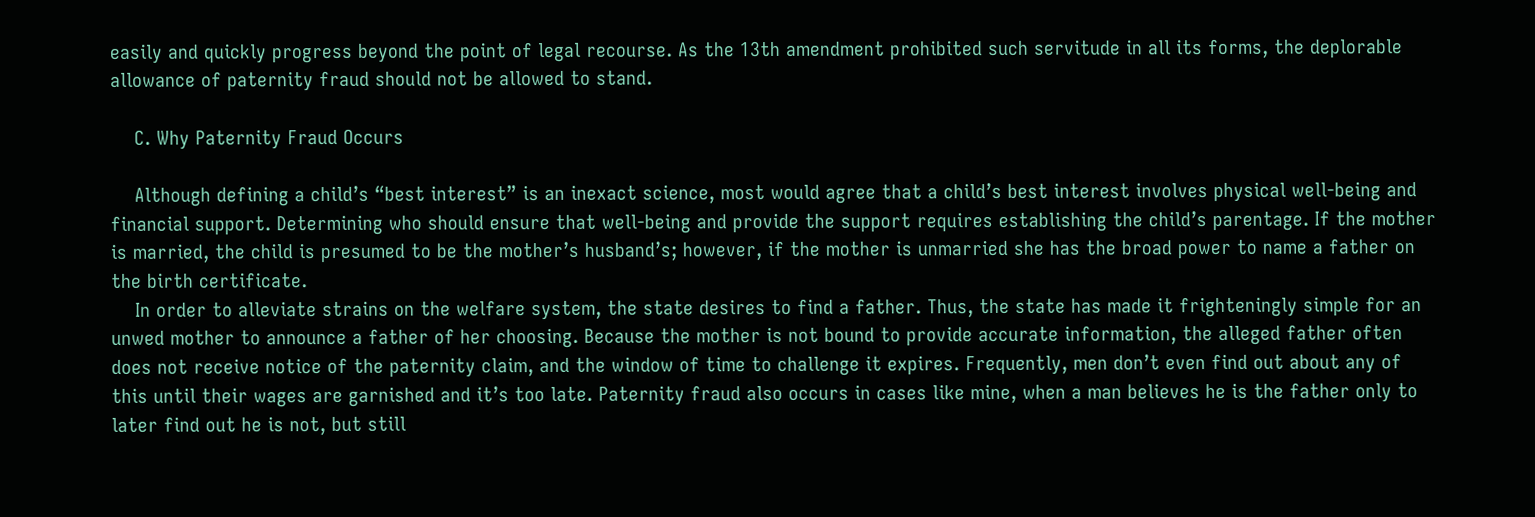easily and quickly progress beyond the point of legal recourse. As the 13th amendment prohibited such servitude in all its forms, the deplorable allowance of paternity fraud should not be allowed to stand.

    C. Why Paternity Fraud Occurs

    Although defining a child’s “best interest” is an inexact science, most would agree that a child’s best interest involves physical well-being and financial support. Determining who should ensure that well-being and provide the support requires establishing the child’s parentage. If the mother is married, the child is presumed to be the mother’s husband’s; however, if the mother is unmarried she has the broad power to name a father on the birth certificate.
    In order to alleviate strains on the welfare system, the state desires to find a father. Thus, the state has made it frighteningly simple for an unwed mother to announce a father of her choosing. Because the mother is not bound to provide accurate information, the alleged father often does not receive notice of the paternity claim, and the window of time to challenge it expires. Frequently, men don’t even find out about any of this until their wages are garnished and it’s too late. Paternity fraud also occurs in cases like mine, when a man believes he is the father only to later find out he is not, but still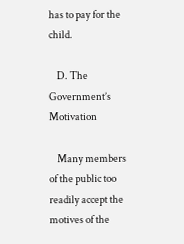has to pay for the child.

    D. The Government’s Motivation

    Many members of the public too readily accept the motives of the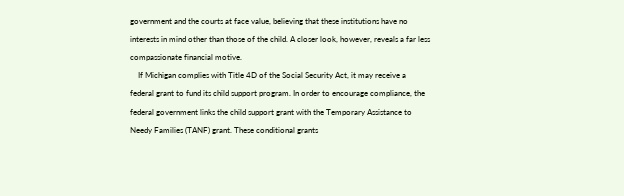government and the courts at face value, believing that these institutions have no interests in mind other than those of the child. A closer look, however, reveals a far less compassionate financial motive.
    If Michigan complies with Title 4D of the Social Security Act, it may receive a federal grant to fund its child support program. In order to encourage compliance, the federal government links the child support grant with the Temporary Assistance to Needy Families (TANF) grant. These conditional grants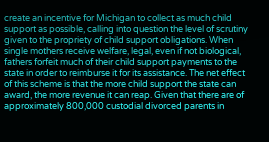create an incentive for Michigan to collect as much child support as possible, calling into question the level of scrutiny given to the propriety of child support obligations. When single mothers receive welfare, legal, even if not biological, fathers forfeit much of their child support payments to the state in order to reimburse it for its assistance. The net effect of this scheme is that the more child support the state can award, the more revenue it can reap. Given that there are of approximately 800,000 custodial divorced parents in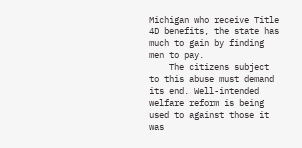Michigan who receive Title 4D benefits, the state has much to gain by finding men to pay.
    The citizens subject to this abuse must demand its end. Well-intended welfare reform is being used to against those it was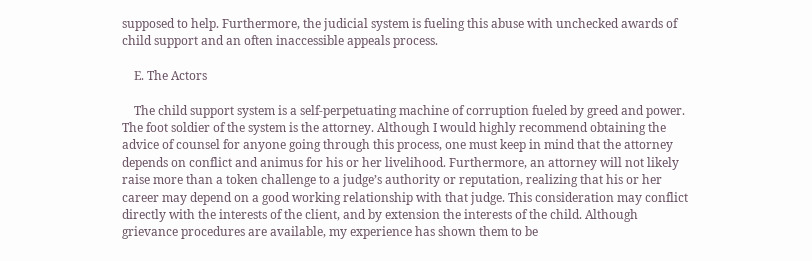supposed to help. Furthermore, the judicial system is fueling this abuse with unchecked awards of child support and an often inaccessible appeals process.

    E. The Actors

    The child support system is a self-perpetuating machine of corruption fueled by greed and power. The foot soldier of the system is the attorney. Although I would highly recommend obtaining the advice of counsel for anyone going through this process, one must keep in mind that the attorney depends on conflict and animus for his or her livelihood. Furthermore, an attorney will not likely raise more than a token challenge to a judge’s authority or reputation, realizing that his or her career may depend on a good working relationship with that judge. This consideration may conflict directly with the interests of the client, and by extension the interests of the child. Although grievance procedures are available, my experience has shown them to be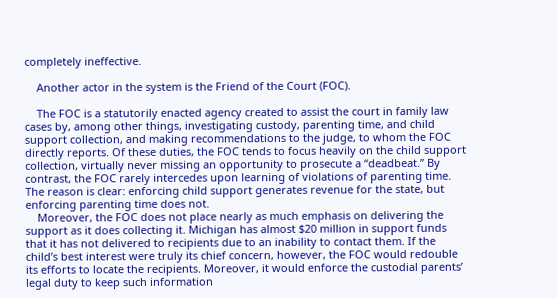completely ineffective.

    Another actor in the system is the Friend of the Court (FOC).

    The FOC is a statutorily enacted agency created to assist the court in family law cases by, among other things, investigating custody, parenting time, and child support collection, and making recommendations to the judge, to whom the FOC directly reports. Of these duties, the FOC tends to focus heavily on the child support collection, virtually never missing an opportunity to prosecute a “deadbeat.” By contrast, the FOC rarely intercedes upon learning of violations of parenting time. The reason is clear: enforcing child support generates revenue for the state, but enforcing parenting time does not.
    Moreover, the FOC does not place nearly as much emphasis on delivering the support as it does collecting it. Michigan has almost $20 million in support funds that it has not delivered to recipients due to an inability to contact them. If the child’s best interest were truly its chief concern, however, the FOC would redouble its efforts to locate the recipients. Moreover, it would enforce the custodial parents’ legal duty to keep such information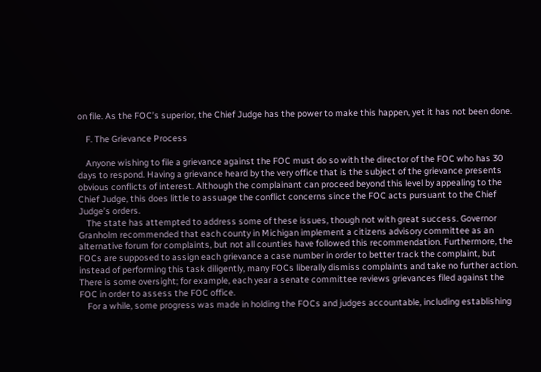on file. As the FOC’s superior, the Chief Judge has the power to make this happen, yet it has not been done.

    F. The Grievance Process

    Anyone wishing to file a grievance against the FOC must do so with the director of the FOC who has 30 days to respond. Having a grievance heard by the very office that is the subject of the grievance presents obvious conflicts of interest. Although the complainant can proceed beyond this level by appealing to the Chief Judge, this does little to assuage the conflict concerns since the FOC acts pursuant to the Chief Judge’s orders.
    The state has attempted to address some of these issues, though not with great success. Governor Granholm recommended that each county in Michigan implement a citizens advisory committee as an alternative forum for complaints, but not all counties have followed this recommendation. Furthermore, the FOCs are supposed to assign each grievance a case number in order to better track the complaint, but instead of performing this task diligently, many FOCs liberally dismiss complaints and take no further action. There is some oversight; for example, each year a senate committee reviews grievances filed against the FOC in order to assess the FOC office.
    For a while, some progress was made in holding the FOCs and judges accountable, including establishing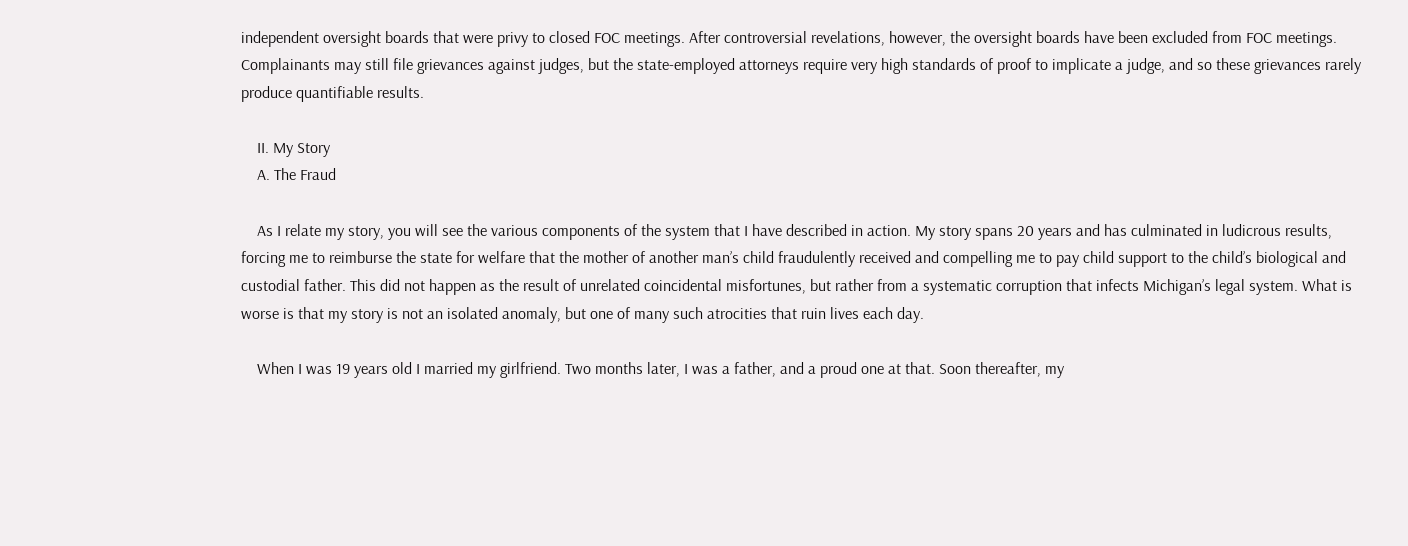independent oversight boards that were privy to closed FOC meetings. After controversial revelations, however, the oversight boards have been excluded from FOC meetings. Complainants may still file grievances against judges, but the state-employed attorneys require very high standards of proof to implicate a judge, and so these grievances rarely produce quantifiable results.

    II. My Story
    A. The Fraud

    As I relate my story, you will see the various components of the system that I have described in action. My story spans 20 years and has culminated in ludicrous results, forcing me to reimburse the state for welfare that the mother of another man’s child fraudulently received and compelling me to pay child support to the child’s biological and custodial father. This did not happen as the result of unrelated coincidental misfortunes, but rather from a systematic corruption that infects Michigan’s legal system. What is worse is that my story is not an isolated anomaly, but one of many such atrocities that ruin lives each day.

    When I was 19 years old I married my girlfriend. Two months later, I was a father, and a proud one at that. Soon thereafter, my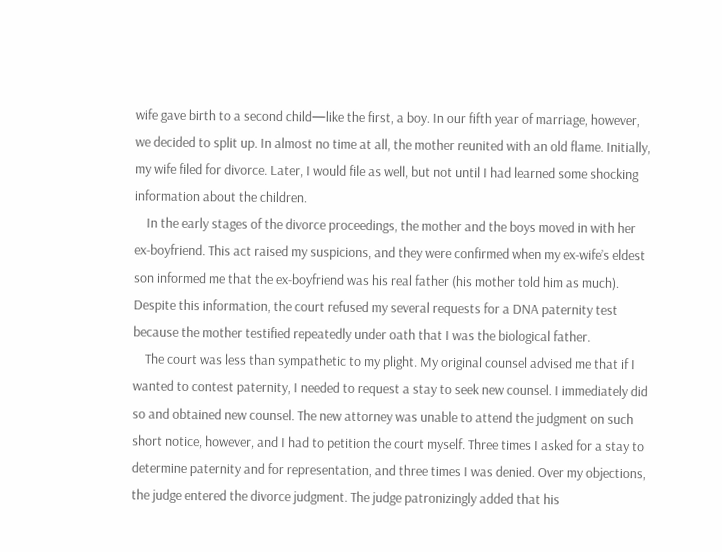wife gave birth to a second child—like the first, a boy. In our fifth year of marriage, however, we decided to split up. In almost no time at all, the mother reunited with an old flame. Initially, my wife filed for divorce. Later, I would file as well, but not until I had learned some shocking information about the children.
    In the early stages of the divorce proceedings, the mother and the boys moved in with her ex-boyfriend. This act raised my suspicions, and they were confirmed when my ex-wife’s eldest son informed me that the ex-boyfriend was his real father (his mother told him as much). Despite this information, the court refused my several requests for a DNA paternity test because the mother testified repeatedly under oath that I was the biological father.
    The court was less than sympathetic to my plight. My original counsel advised me that if I wanted to contest paternity, I needed to request a stay to seek new counsel. I immediately did so and obtained new counsel. The new attorney was unable to attend the judgment on such short notice, however, and I had to petition the court myself. Three times I asked for a stay to determine paternity and for representation, and three times I was denied. Over my objections, the judge entered the divorce judgment. The judge patronizingly added that his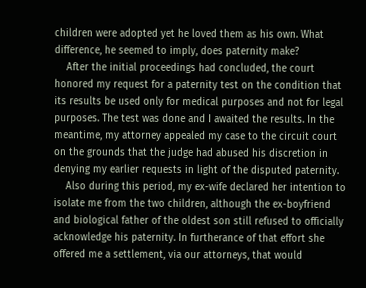children were adopted yet he loved them as his own. What difference, he seemed to imply, does paternity make?
    After the initial proceedings had concluded, the court honored my request for a paternity test on the condition that its results be used only for medical purposes and not for legal purposes. The test was done and I awaited the results. In the meantime, my attorney appealed my case to the circuit court on the grounds that the judge had abused his discretion in denying my earlier requests in light of the disputed paternity.
    Also during this period, my ex-wife declared her intention to isolate me from the two children, although the ex-boyfriend and biological father of the oldest son still refused to officially acknowledge his paternity. In furtherance of that effort she offered me a settlement, via our attorneys, that would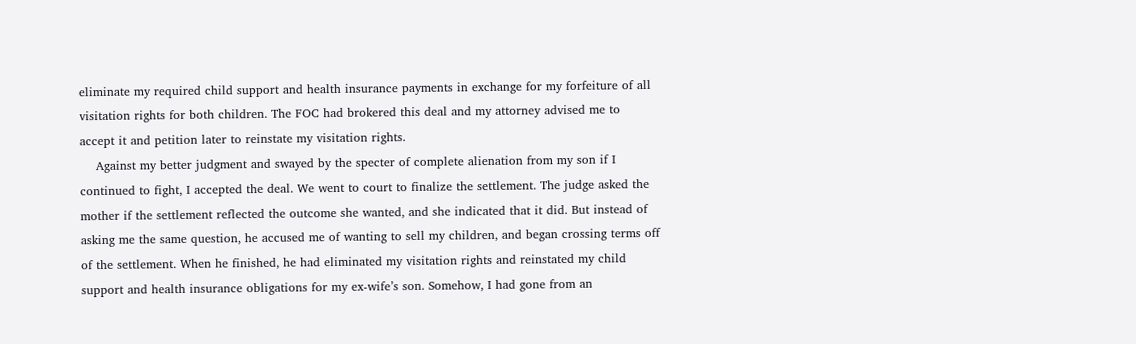eliminate my required child support and health insurance payments in exchange for my forfeiture of all visitation rights for both children. The FOC had brokered this deal and my attorney advised me to accept it and petition later to reinstate my visitation rights.
    Against my better judgment and swayed by the specter of complete alienation from my son if I continued to fight, I accepted the deal. We went to court to finalize the settlement. The judge asked the mother if the settlement reflected the outcome she wanted, and she indicated that it did. But instead of asking me the same question, he accused me of wanting to sell my children, and began crossing terms off of the settlement. When he finished, he had eliminated my visitation rights and reinstated my child support and health insurance obligations for my ex-wife’s son. Somehow, I had gone from an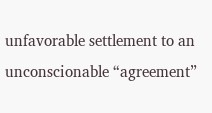unfavorable settlement to an unconscionable “agreement”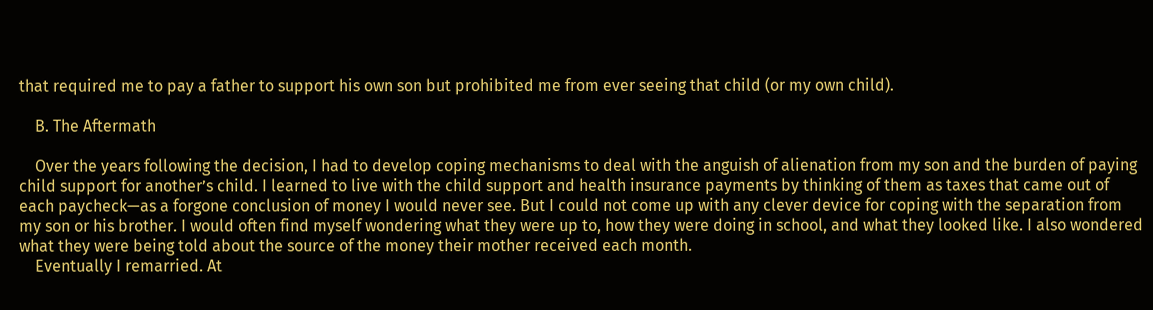that required me to pay a father to support his own son but prohibited me from ever seeing that child (or my own child).

    B. The Aftermath

    Over the years following the decision, I had to develop coping mechanisms to deal with the anguish of alienation from my son and the burden of paying child support for another’s child. I learned to live with the child support and health insurance payments by thinking of them as taxes that came out of each paycheck—as a forgone conclusion of money I would never see. But I could not come up with any clever device for coping with the separation from my son or his brother. I would often find myself wondering what they were up to, how they were doing in school, and what they looked like. I also wondered what they were being told about the source of the money their mother received each month.
    Eventually I remarried. At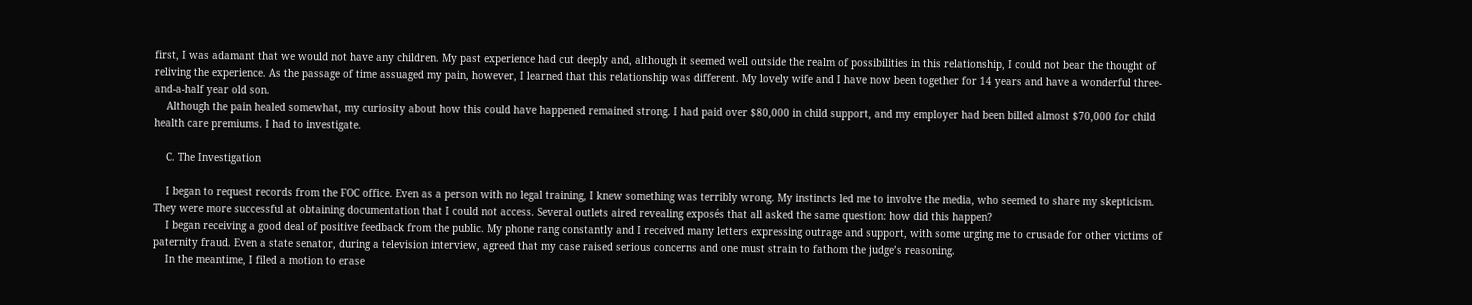first, I was adamant that we would not have any children. My past experience had cut deeply and, although it seemed well outside the realm of possibilities in this relationship, I could not bear the thought of reliving the experience. As the passage of time assuaged my pain, however, I learned that this relationship was different. My lovely wife and I have now been together for 14 years and have a wonderful three-and-a-half year old son.
    Although the pain healed somewhat, my curiosity about how this could have happened remained strong. I had paid over $80,000 in child support, and my employer had been billed almost $70,000 for child health care premiums. I had to investigate.

    C. The Investigation

    I began to request records from the FOC office. Even as a person with no legal training, I knew something was terribly wrong. My instincts led me to involve the media, who seemed to share my skepticism. They were more successful at obtaining documentation that I could not access. Several outlets aired revealing exposés that all asked the same question: how did this happen?
    I began receiving a good deal of positive feedback from the public. My phone rang constantly and I received many letters expressing outrage and support, with some urging me to crusade for other victims of paternity fraud. Even a state senator, during a television interview, agreed that my case raised serious concerns and one must strain to fathom the judge’s reasoning.
    In the meantime, I filed a motion to erase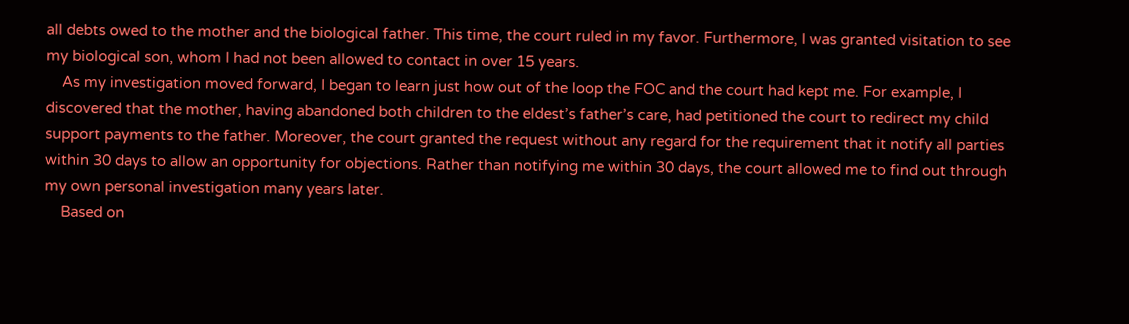all debts owed to the mother and the biological father. This time, the court ruled in my favor. Furthermore, I was granted visitation to see my biological son, whom I had not been allowed to contact in over 15 years.
    As my investigation moved forward, I began to learn just how out of the loop the FOC and the court had kept me. For example, I discovered that the mother, having abandoned both children to the eldest’s father’s care, had petitioned the court to redirect my child support payments to the father. Moreover, the court granted the request without any regard for the requirement that it notify all parties within 30 days to allow an opportunity for objections. Rather than notifying me within 30 days, the court allowed me to find out through my own personal investigation many years later.
    Based on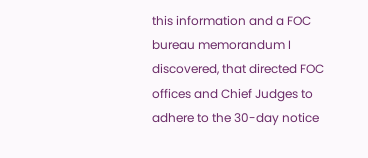this information and a FOC bureau memorandum I discovered, that directed FOC offices and Chief Judges to adhere to the 30-day notice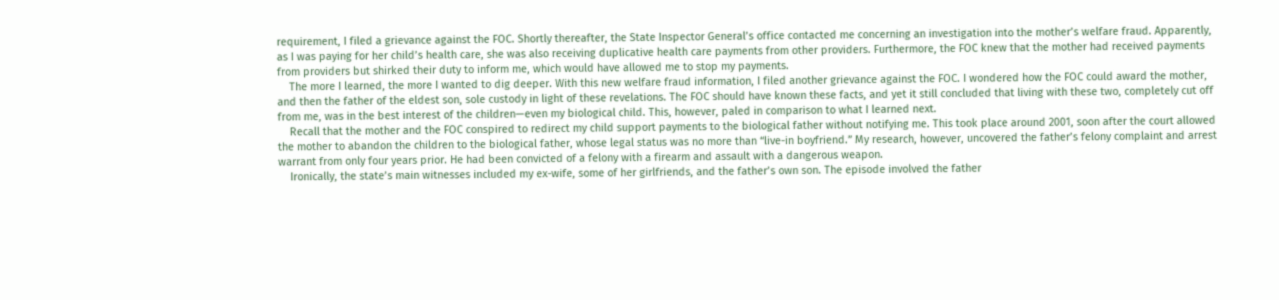requirement, I filed a grievance against the FOC. Shortly thereafter, the State Inspector General’s office contacted me concerning an investigation into the mother’s welfare fraud. Apparently, as I was paying for her child’s health care, she was also receiving duplicative health care payments from other providers. Furthermore, the FOC knew that the mother had received payments from providers but shirked their duty to inform me, which would have allowed me to stop my payments.
    The more I learned, the more I wanted to dig deeper. With this new welfare fraud information, I filed another grievance against the FOC. I wondered how the FOC could award the mother, and then the father of the eldest son, sole custody in light of these revelations. The FOC should have known these facts, and yet it still concluded that living with these two, completely cut off from me, was in the best interest of the children—even my biological child. This, however, paled in comparison to what I learned next.
    Recall that the mother and the FOC conspired to redirect my child support payments to the biological father without notifying me. This took place around 2001, soon after the court allowed the mother to abandon the children to the biological father, whose legal status was no more than “live-in boyfriend.” My research, however, uncovered the father’s felony complaint and arrest warrant from only four years prior. He had been convicted of a felony with a firearm and assault with a dangerous weapon.
    Ironically, the state’s main witnesses included my ex-wife, some of her girlfriends, and the father’s own son. The episode involved the father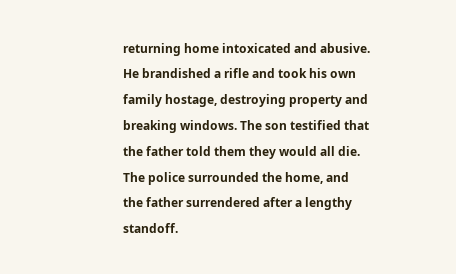returning home intoxicated and abusive. He brandished a rifle and took his own family hostage, destroying property and breaking windows. The son testified that the father told them they would all die. The police surrounded the home, and the father surrendered after a lengthy standoff.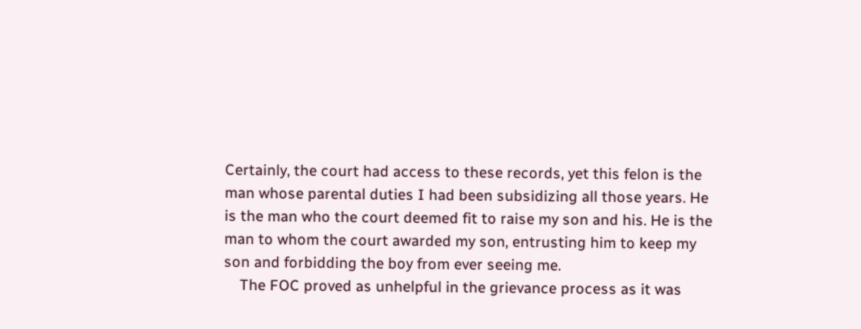Certainly, the court had access to these records, yet this felon is the man whose parental duties I had been subsidizing all those years. He is the man who the court deemed fit to raise my son and his. He is the man to whom the court awarded my son, entrusting him to keep my son and forbidding the boy from ever seeing me.
    The FOC proved as unhelpful in the grievance process as it was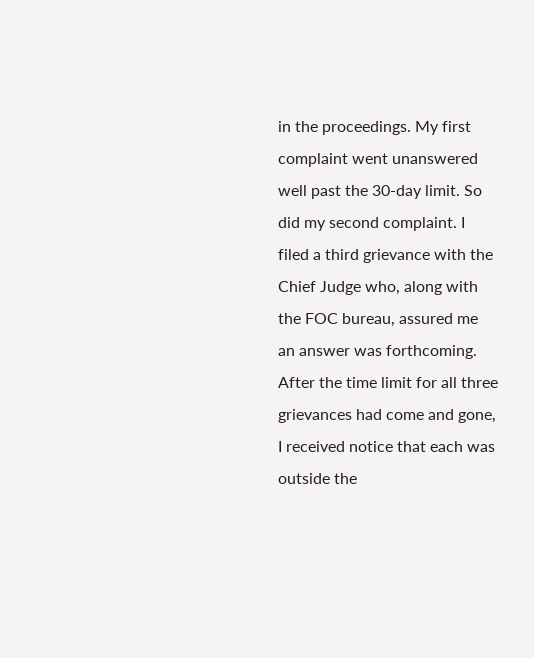in the proceedings. My first complaint went unanswered well past the 30-day limit. So did my second complaint. I filed a third grievance with the Chief Judge who, along with the FOC bureau, assured me an answer was forthcoming. After the time limit for all three grievances had come and gone, I received notice that each was outside the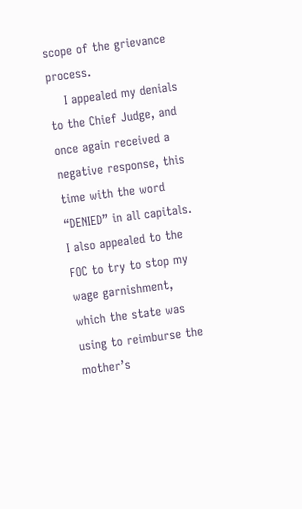scope of the grievance process.
    I appealed my denials to the Chief Judge, and once again received a negative response, this time with the word “DENIED” in all capitals. I also appealed to the FOC to try to stop my wage garnishment, which the state was using to reimburse the mother’s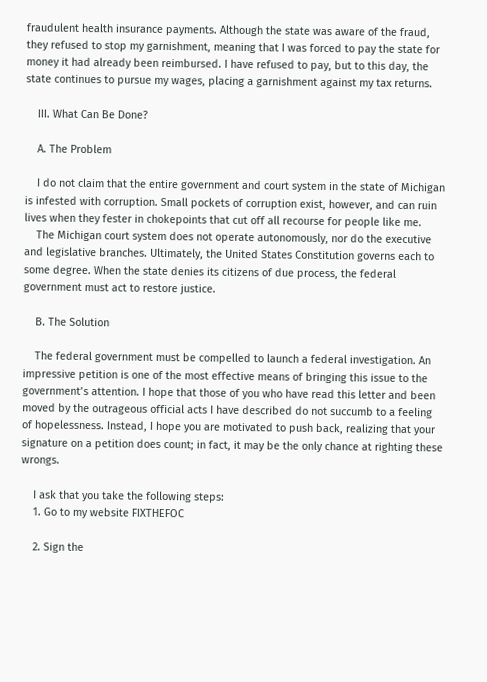fraudulent health insurance payments. Although the state was aware of the fraud, they refused to stop my garnishment, meaning that I was forced to pay the state for money it had already been reimbursed. I have refused to pay, but to this day, the state continues to pursue my wages, placing a garnishment against my tax returns.

    III. What Can Be Done?

    A. The Problem

    I do not claim that the entire government and court system in the state of Michigan is infested with corruption. Small pockets of corruption exist, however, and can ruin lives when they fester in chokepoints that cut off all recourse for people like me.
    The Michigan court system does not operate autonomously, nor do the executive and legislative branches. Ultimately, the United States Constitution governs each to some degree. When the state denies its citizens of due process, the federal government must act to restore justice.

    B. The Solution

    The federal government must be compelled to launch a federal investigation. An impressive petition is one of the most effective means of bringing this issue to the government’s attention. I hope that those of you who have read this letter and been moved by the outrageous official acts I have described do not succumb to a feeling of hopelessness. Instead, I hope you are motivated to push back, realizing that your signature on a petition does count; in fact, it may be the only chance at righting these wrongs.

    I ask that you take the following steps:
    1. Go to my website FIXTHEFOC

    2. Sign the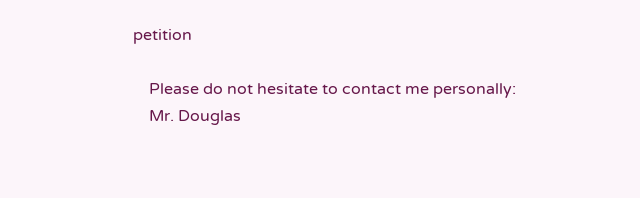petition

    Please do not hesitate to contact me personally:
    Mr. Douglas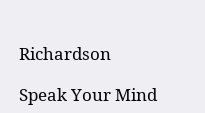Richardson

Speak Your Mind